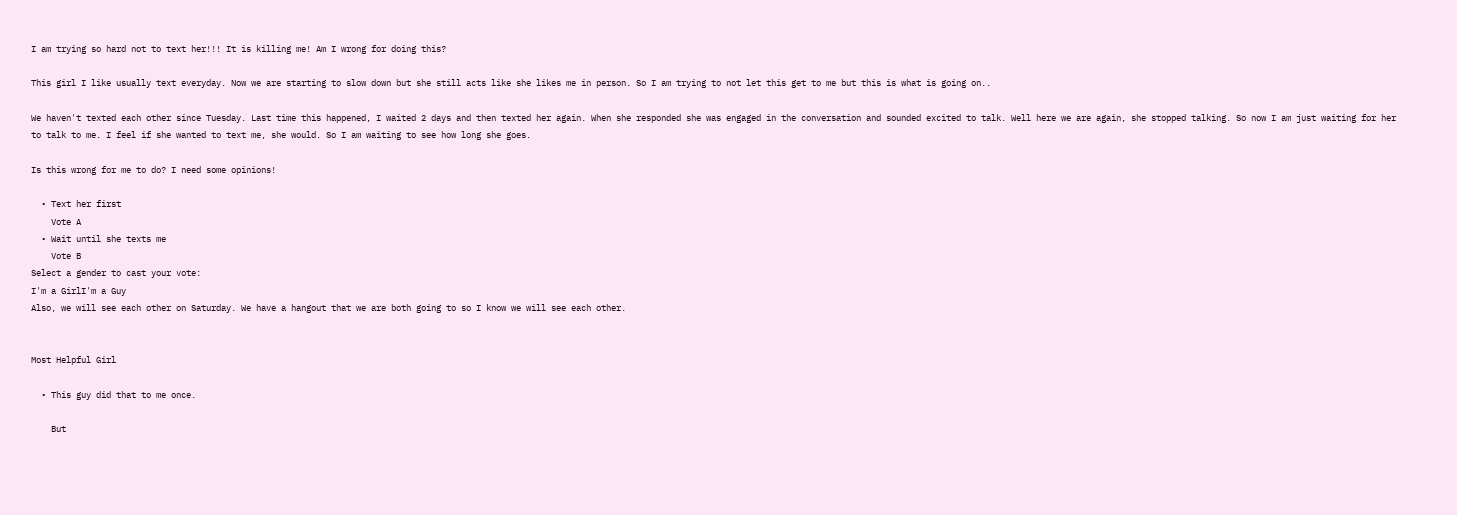I am trying so hard not to text her!!! It is killing me! Am I wrong for doing this?

This girl I like usually text everyday. Now we are starting to slow down but she still acts like she likes me in person. So I am trying to not let this get to me but this is what is going on..

We haven't texted each other since Tuesday. Last time this happened, I waited 2 days and then texted her again. When she responded she was engaged in the conversation and sounded excited to talk. Well here we are again, she stopped talking. So now I am just waiting for her to talk to me. I feel if she wanted to text me, she would. So I am waiting to see how long she goes.

Is this wrong for me to do? I need some opinions!

  • Text her first
    Vote A
  • Wait until she texts me
    Vote B
Select a gender to cast your vote:
I'm a GirlI'm a Guy
Also, we will see each other on Saturday. We have a hangout that we are both going to so I know we will see each other.


Most Helpful Girl

  • This guy did that to me once.

    But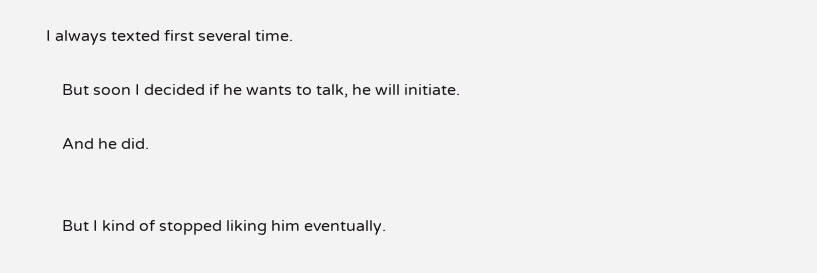I always texted first several time.

    But soon I decided if he wants to talk, he will initiate.

    And he did.


    But I kind of stopped liking him eventually.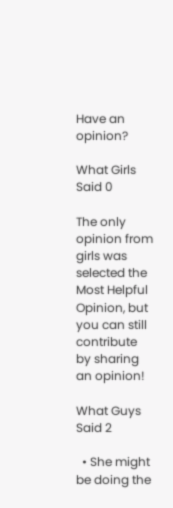Have an opinion?

What Girls Said 0

The only opinion from girls was selected the Most Helpful Opinion, but you can still contribute by sharing an opinion!

What Guys Said 2

  • She might be doing the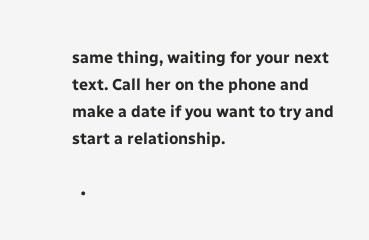same thing, waiting for your next text. Call her on the phone and make a date if you want to try and start a relationship.

  •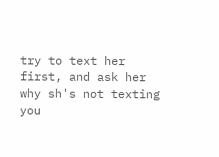try to text her first, and ask her why sh's not texting you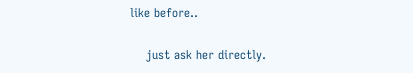like before..

    just ask her directly.